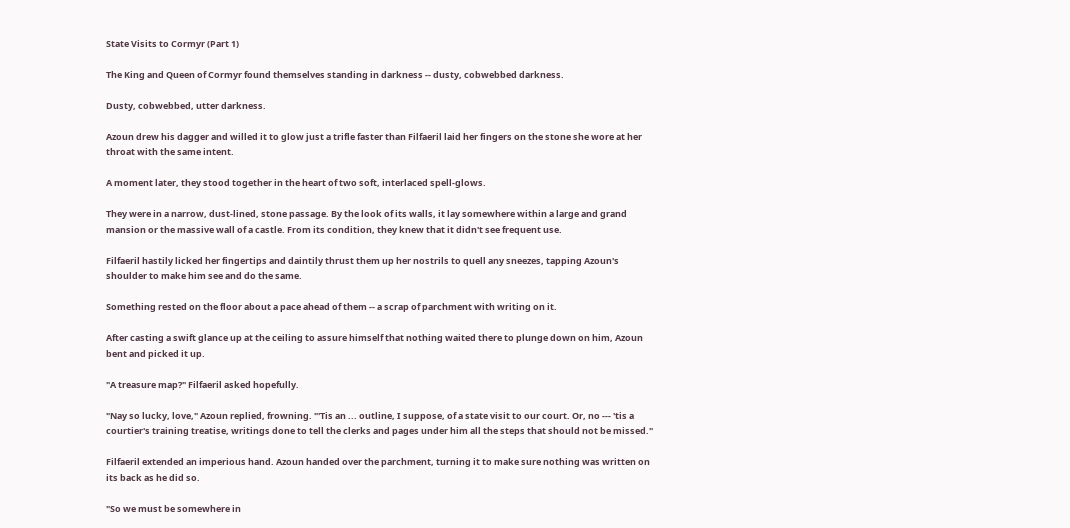State Visits to Cormyr (Part 1)

The King and Queen of Cormyr found themselves standing in darkness -- dusty, cobwebbed darkness.

Dusty, cobwebbed, utter darkness.

Azoun drew his dagger and willed it to glow just a trifle faster than Filfaeril laid her fingers on the stone she wore at her throat with the same intent.

A moment later, they stood together in the heart of two soft, interlaced spell-glows.

They were in a narrow, dust-lined, stone passage. By the look of its walls, it lay somewhere within a large and grand mansion or the massive wall of a castle. From its condition, they knew that it didn't see frequent use.

Filfaeril hastily licked her fingertips and daintily thrust them up her nostrils to quell any sneezes, tapping Azoun's shoulder to make him see and do the same.

Something rested on the floor about a pace ahead of them -- a scrap of parchment with writing on it.

After casting a swift glance up at the ceiling to assure himself that nothing waited there to plunge down on him, Azoun bent and picked it up.

"A treasure map?" Filfaeril asked hopefully.

"Nay so lucky, love," Azoun replied, frowning. "'Tis an ... outline, I suppose, of a state visit to our court. Or, no --- 'tis a courtier's training treatise, writings done to tell the clerks and pages under him all the steps that should not be missed."

Filfaeril extended an imperious hand. Azoun handed over the parchment, turning it to make sure nothing was written on its back as he did so.

"So we must be somewhere in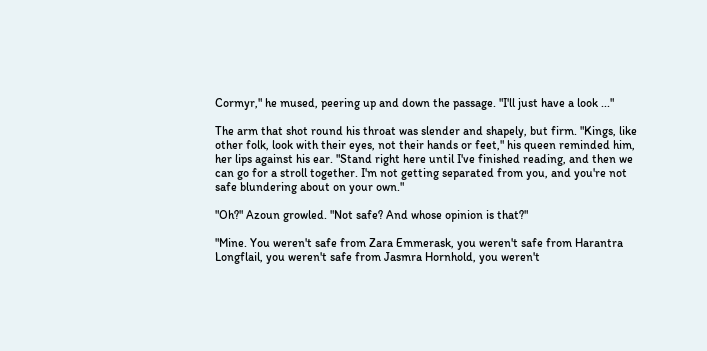Cormyr," he mused, peering up and down the passage. "I'll just have a look ..."

The arm that shot round his throat was slender and shapely, but firm. "Kings, like other folk, look with their eyes, not their hands or feet," his queen reminded him, her lips against his ear. "Stand right here until I've finished reading, and then we can go for a stroll together. I'm not getting separated from you, and you're not safe blundering about on your own."

"Oh?" Azoun growled. "Not safe? And whose opinion is that?"

"Mine. You weren't safe from Zara Emmerask, you weren't safe from Harantra Longflail, you weren't safe from Jasmra Hornhold, you weren't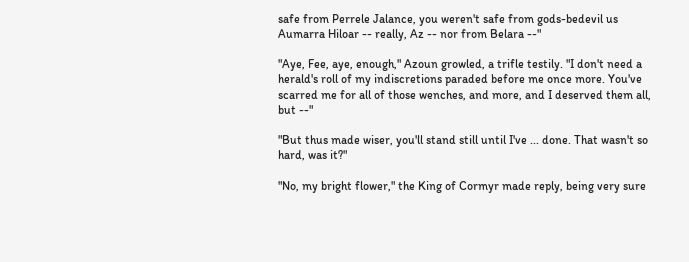safe from Perrele Jalance, you weren't safe from gods-bedevil us Aumarra Hiloar -- really, Az -- nor from Belara --"

"Aye, Fee, aye, enough," Azoun growled, a trifle testily. "I don't need a herald's roll of my indiscretions paraded before me once more. You've scarred me for all of those wenches, and more, and I deserved them all, but --"

"But thus made wiser, you'll stand still until I've ... done. That wasn't so hard, was it?"

"No, my bright flower," the King of Cormyr made reply, being very sure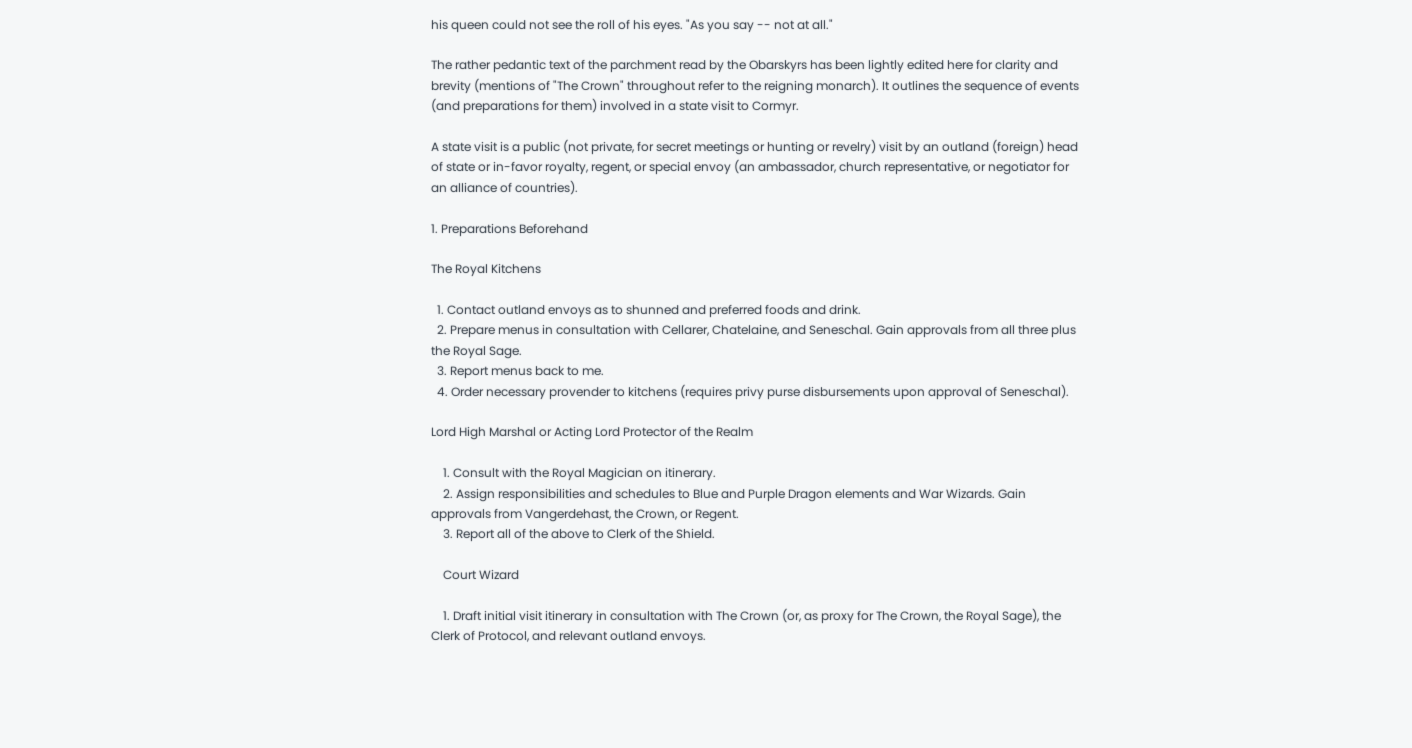his queen could not see the roll of his eyes. "As you say -- not at all."

The rather pedantic text of the parchment read by the Obarskyrs has been lightly edited here for clarity and brevity (mentions of "The Crown" throughout refer to the reigning monarch). It outlines the sequence of events (and preparations for them) involved in a state visit to Cormyr.

A state visit is a public (not private, for secret meetings or hunting or revelry) visit by an outland (foreign) head of state or in-favor royalty, regent, or special envoy (an ambassador, church representative, or negotiator for an alliance of countries).

1. Preparations Beforehand

The Royal Kitchens

  1. Contact outland envoys as to shunned and preferred foods and drink.
  2. Prepare menus in consultation with Cellarer, Chatelaine, and Seneschal. Gain approvals from all three plus the Royal Sage.
  3. Report menus back to me.
  4. Order necessary provender to kitchens (requires privy purse disbursements upon approval of Seneschal).

Lord High Marshal or Acting Lord Protector of the Realm

    1. Consult with the Royal Magician on itinerary.
    2. Assign responsibilities and schedules to Blue and Purple Dragon elements and War Wizards. Gain approvals from Vangerdehast, the Crown, or Regent.
    3. Report all of the above to Clerk of the Shield.

    Court Wizard

    1. Draft initial visit itinerary in consultation with The Crown (or, as proxy for The Crown, the Royal Sage), the Clerk of Protocol, and relevant outland envoys.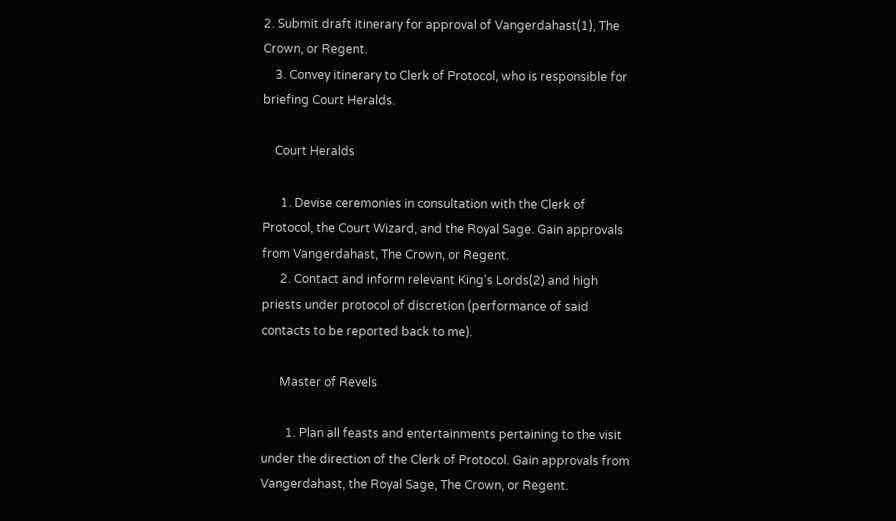2. Submit draft itinerary for approval of Vangerdahast(1), The Crown, or Regent.
    3. Convey itinerary to Clerk of Protocol, who is responsible for briefing Court Heralds.

    Court Heralds

      1. Devise ceremonies in consultation with the Clerk of Protocol, the Court Wizard, and the Royal Sage. Gain approvals from Vangerdahast, The Crown, or Regent.
      2. Contact and inform relevant King's Lords(2) and high priests under protocol of discretion (performance of said contacts to be reported back to me).

      Master of Revels

        1. Plan all feasts and entertainments pertaining to the visit under the direction of the Clerk of Protocol. Gain approvals from Vangerdahast, the Royal Sage, The Crown, or Regent.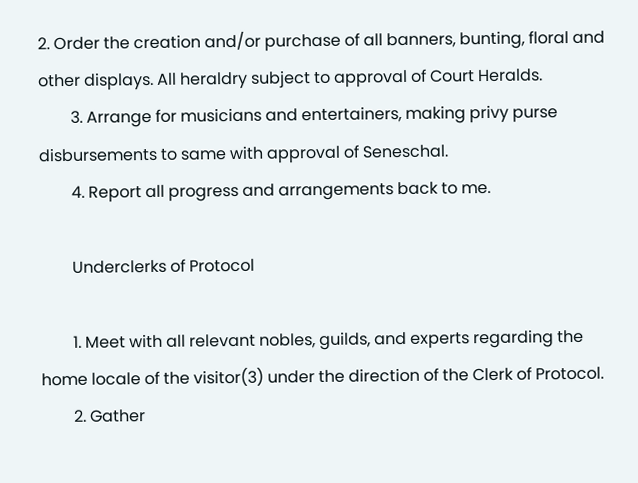2. Order the creation and/or purchase of all banners, bunting, floral and other displays. All heraldry subject to approval of Court Heralds.
        3. Arrange for musicians and entertainers, making privy purse disbursements to same with approval of Seneschal.
        4. Report all progress and arrangements back to me.

        Underclerks of Protocol

        1. Meet with all relevant nobles, guilds, and experts regarding the home locale of the visitor(3) under the direction of the Clerk of Protocol.
        2. Gather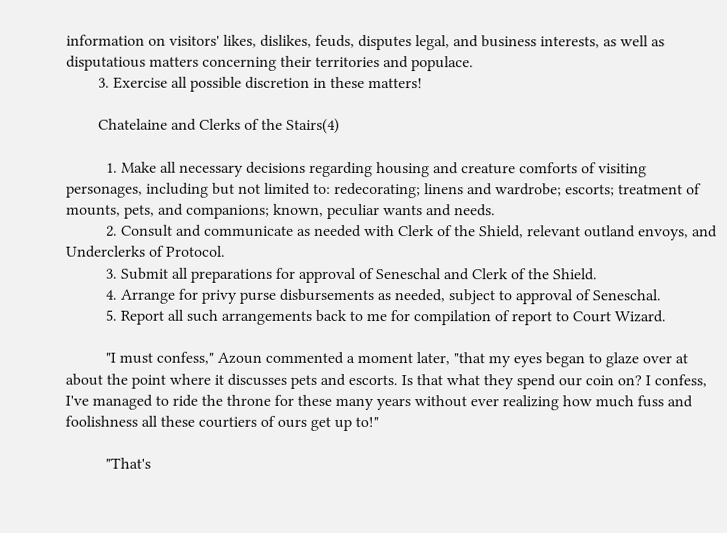information on visitors' likes, dislikes, feuds, disputes legal, and business interests, as well as disputatious matters concerning their territories and populace.
        3. Exercise all possible discretion in these matters!

        Chatelaine and Clerks of the Stairs(4)

          1. Make all necessary decisions regarding housing and creature comforts of visiting personages, including but not limited to: redecorating; linens and wardrobe; escorts; treatment of mounts, pets, and companions; known, peculiar wants and needs.
          2. Consult and communicate as needed with Clerk of the Shield, relevant outland envoys, and Underclerks of Protocol.
          3. Submit all preparations for approval of Seneschal and Clerk of the Shield.
          4. Arrange for privy purse disbursements as needed, subject to approval of Seneschal.
          5. Report all such arrangements back to me for compilation of report to Court Wizard.

          "I must confess," Azoun commented a moment later, "that my eyes began to glaze over at about the point where it discusses pets and escorts. Is that what they spend our coin on? I confess, I've managed to ride the throne for these many years without ever realizing how much fuss and foolishness all these courtiers of ours get up to!"

          "That's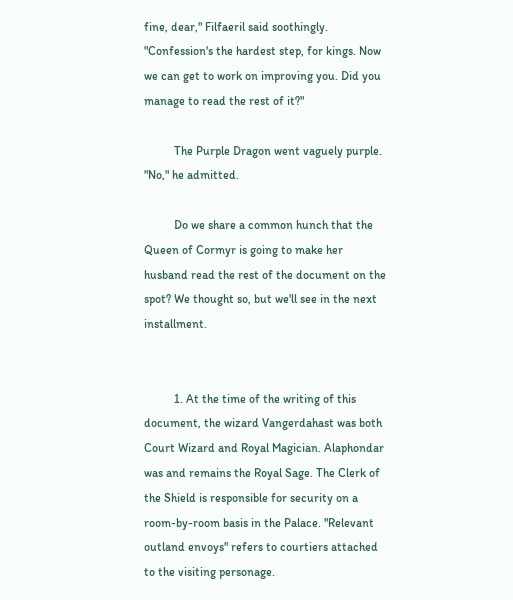fine, dear," Filfaeril said soothingly. "Confession's the hardest step, for kings. Now we can get to work on improving you. Did you manage to read the rest of it?"

          The Purple Dragon went vaguely purple. "No," he admitted.

          Do we share a common hunch that the Queen of Cormyr is going to make her husband read the rest of the document on the spot? We thought so, but we'll see in the next installment.


          1. At the time of the writing of this document, the wizard Vangerdahast was both Court Wizard and Royal Magician. Alaphondar was and remains the Royal Sage. The Clerk of the Shield is responsible for security on a room-by-room basis in the Palace. "Relevant outland envoys" refers to courtiers attached to the visiting personage.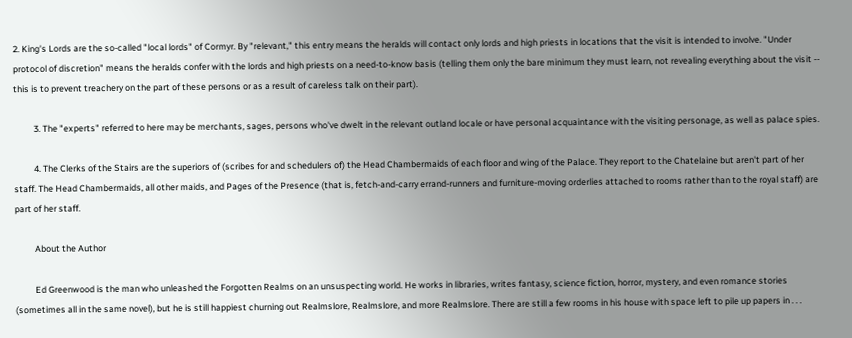2. King's Lords are the so-called "local lords" of Cormyr. By "relevant," this entry means the heralds will contact only lords and high priests in locations that the visit is intended to involve. "Under protocol of discretion" means the heralds confer with the lords and high priests on a need-to-know basis (telling them only the bare minimum they must learn, not revealing everything about the visit -- this is to prevent treachery on the part of these persons or as a result of careless talk on their part).

          3. The "experts" referred to here may be merchants, sages, persons who've dwelt in the relevant outland locale or have personal acquaintance with the visiting personage, as well as palace spies.

          4. The Clerks of the Stairs are the superiors of (scribes for and schedulers of) the Head Chambermaids of each floor and wing of the Palace. They report to the Chatelaine but aren't part of her staff. The Head Chambermaids, all other maids, and Pages of the Presence (that is, fetch-and-carry errand-runners and furniture-moving orderlies attached to rooms rather than to the royal staff) are part of her staff.

          About the Author

          Ed Greenwood is the man who unleashed the Forgotten Realms on an unsuspecting world. He works in libraries, writes fantasy, science fiction, horror, mystery, and even romance stories (sometimes all in the same novel), but he is still happiest churning out Realmslore, Realmslore, and more Realmslore. There are still a few rooms in his house with space left to pile up papers in . . .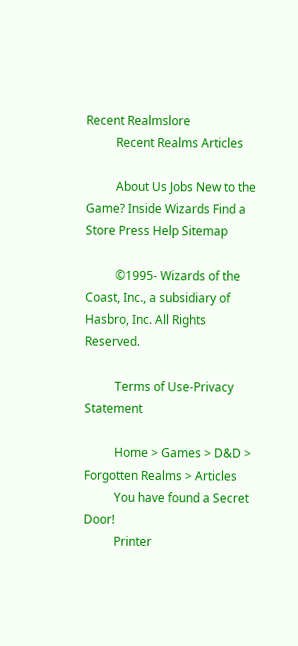Recent Realmslore
          Recent Realms Articles

          About Us Jobs New to the Game? Inside Wizards Find a Store Press Help Sitemap

          ©1995- Wizards of the Coast, Inc., a subsidiary of Hasbro, Inc. All Rights Reserved.

          Terms of Use-Privacy Statement

          Home > Games > D&D > Forgotten Realms > Articles
          You have found a Secret Door!
          Printer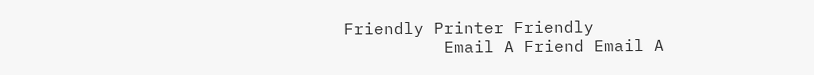Friendly Printer Friendly
          Email A Friend Email A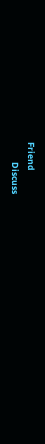Friend
          Discuss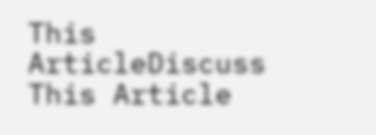This ArticleDiscuss This Article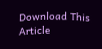Download This Article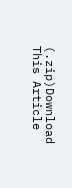(.zip)Download This Article